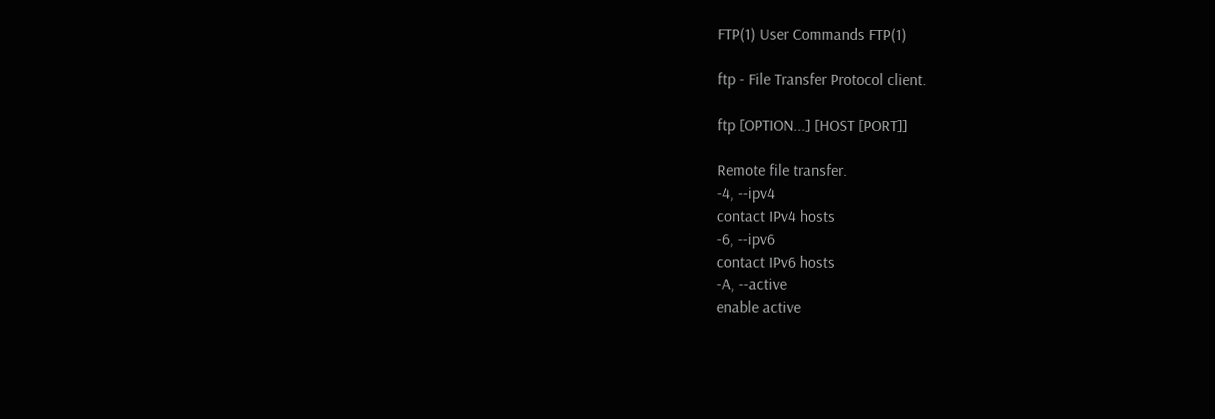FTP(1) User Commands FTP(1)

ftp - File Transfer Protocol client.

ftp [OPTION...] [HOST [PORT]]

Remote file transfer.
-4, --ipv4
contact IPv4 hosts
-6, --ipv6
contact IPv6 hosts
-A, --active
enable active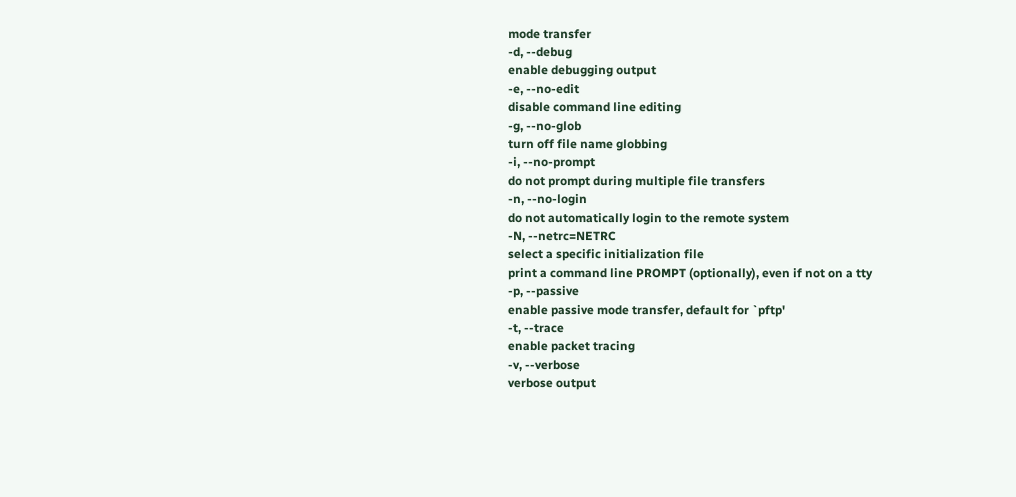mode transfer
-d, --debug
enable debugging output
-e, --no-edit
disable command line editing
-g, --no-glob
turn off file name globbing
-i, --no-prompt
do not prompt during multiple file transfers
-n, --no-login
do not automatically login to the remote system
-N, --netrc=NETRC
select a specific initialization file
print a command line PROMPT (optionally), even if not on a tty
-p, --passive
enable passive mode transfer, default for `pftp'
-t, --trace
enable packet tracing
-v, --verbose
verbose output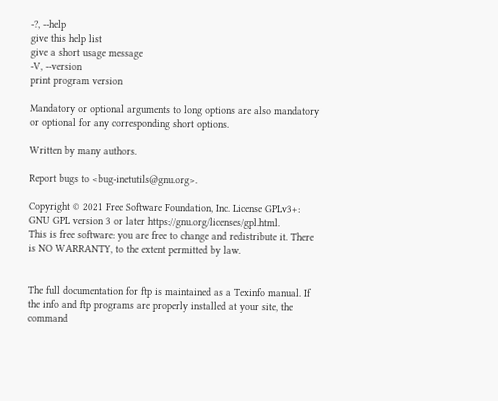-?, --help
give this help list
give a short usage message
-V, --version
print program version

Mandatory or optional arguments to long options are also mandatory or optional for any corresponding short options.

Written by many authors.

Report bugs to <bug-inetutils@gnu.org>.

Copyright © 2021 Free Software Foundation, Inc. License GPLv3+: GNU GPL version 3 or later https://gnu.org/licenses/gpl.html.
This is free software: you are free to change and redistribute it. There is NO WARRANTY, to the extent permitted by law.


The full documentation for ftp is maintained as a Texinfo manual. If the info and ftp programs are properly installed at your site, the command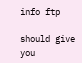info ftp

should give you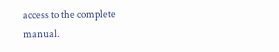access to the complete manual.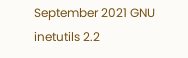September 2021 GNU inetutils 2.2